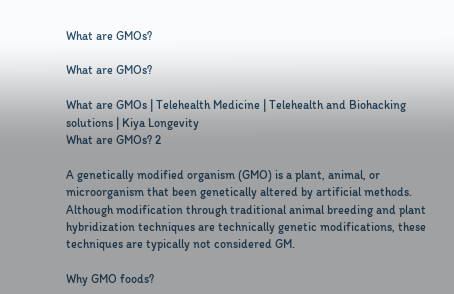What are GMOs?

What are GMOs?

What are GMOs | Telehealth Medicine | Telehealth and Biohacking solutions | Kiya Longevity
What are GMOs? 2

A genetically modified organism (GMO) is a plant, animal, or microorganism that been genetically altered by artificial methods. Although modification through traditional animal breeding and plant hybridization techniques are technically genetic modifications, these techniques are typically not considered GM.

Why GMO foods?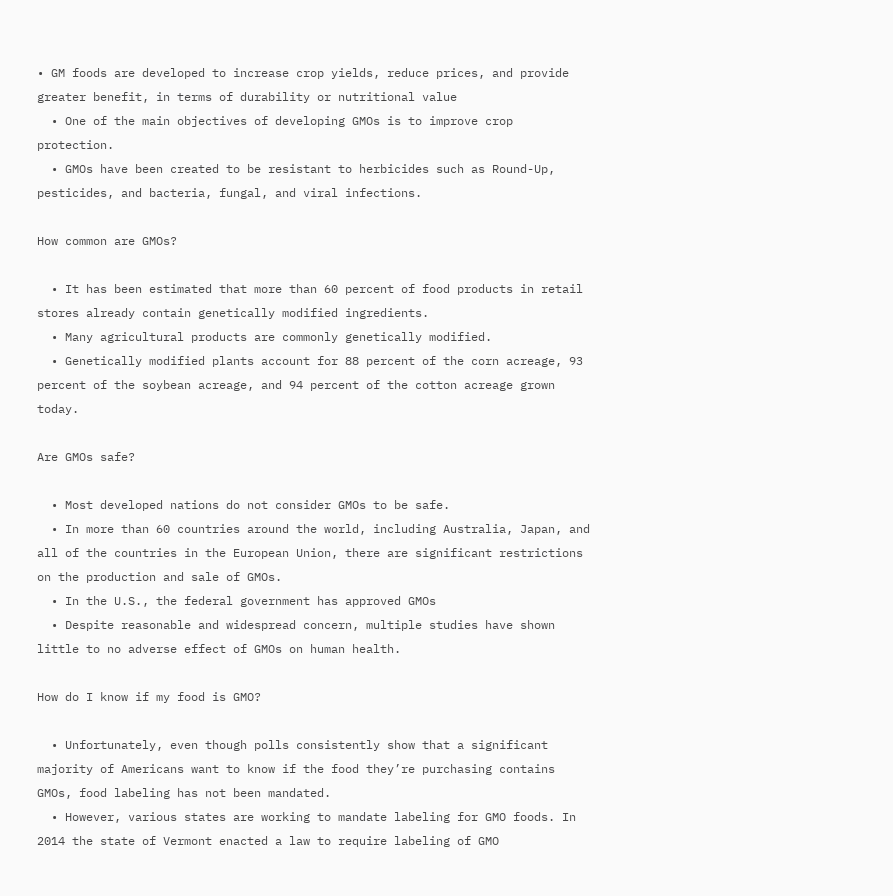• GM foods are developed to increase crop yields, reduce prices, and provide greater benefit, in terms of durability or nutritional value
  • One of the main objectives of developing GMOs is to improve crop protection.
  • GMOs have been created to be resistant to herbicides such as Round-Up, pesticides, and bacteria, fungal, and viral infections.

How common are GMOs?

  • It has been estimated that more than 60 percent of food products in retail stores already contain genetically modified ingredients.
  • Many agricultural products are commonly genetically modified.
  • Genetically modified plants account for 88 percent of the corn acreage, 93 percent of the soybean acreage, and 94 percent of the cotton acreage grown today.

Are GMOs safe?

  • Most developed nations do not consider GMOs to be safe.
  • In more than 60 countries around the world, including Australia, Japan, and all of the countries in the European Union, there are significant restrictions on the production and sale of GMOs.
  • In the U.S., the federal government has approved GMOs
  • Despite reasonable and widespread concern, multiple studies have shown little to no adverse effect of GMOs on human health.

How do I know if my food is GMO?

  • Unfortunately, even though polls consistently show that a significant majority of Americans want to know if the food they’re purchasing contains GMOs, food labeling has not been mandated.
  • However, various states are working to mandate labeling for GMO foods. In 2014 the state of Vermont enacted a law to require labeling of GMO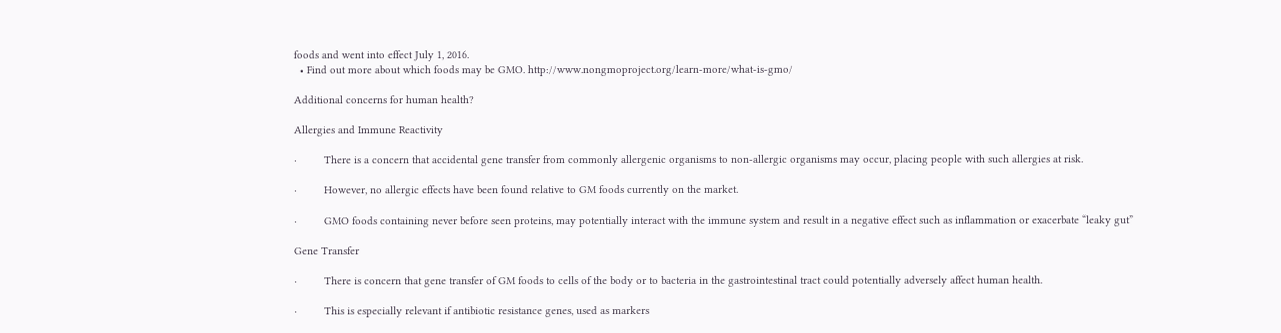foods and went into effect July 1, 2016.
  • Find out more about which foods may be GMO. http://www.nongmoproject.org/learn-more/what-is-gmo/

Additional concerns for human health?

Allergies and Immune Reactivity

·         There is a concern that accidental gene transfer from commonly allergenic organisms to non-allergic organisms may occur, placing people with such allergies at risk.

·         However, no allergic effects have been found relative to GM foods currently on the market.

·         GMO foods containing never before seen proteins, may potentially interact with the immune system and result in a negative effect such as inflammation or exacerbate “leaky gut”

Gene Transfer

·         There is concern that gene transfer of GM foods to cells of the body or to bacteria in the gastrointestinal tract could potentially adversely affect human health.

·         This is especially relevant if antibiotic resistance genes, used as markers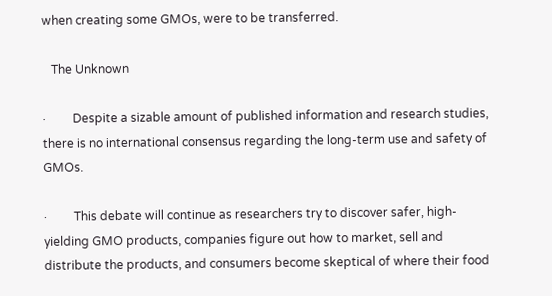when creating some GMOs, were to be transferred.

   The Unknown

·         Despite a sizable amount of published information and research studies, there is no international consensus regarding the long-term use and safety of GMOs.

·         This debate will continue as researchers try to discover safer, high-yielding GMO products, companies figure out how to market, sell and distribute the products, and consumers become skeptical of where their food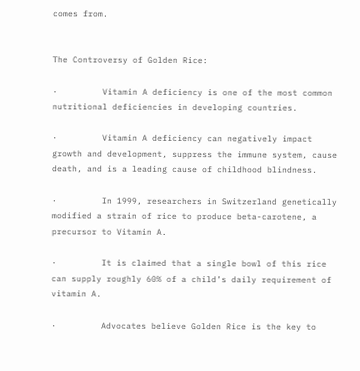comes from.


The Controversy of Golden Rice:

·         Vitamin A deficiency is one of the most common nutritional deficiencies in developing countries.

·         Vitamin A deficiency can negatively impact growth and development, suppress the immune system, cause death, and is a leading cause of childhood blindness.

·         In 1999, researchers in Switzerland genetically modified a strain of rice to produce beta-carotene, a precursor to Vitamin A.

·         It is claimed that a single bowl of this rice can supply roughly 60% of a child’s daily requirement of vitamin A.

·         Advocates believe Golden Rice is the key to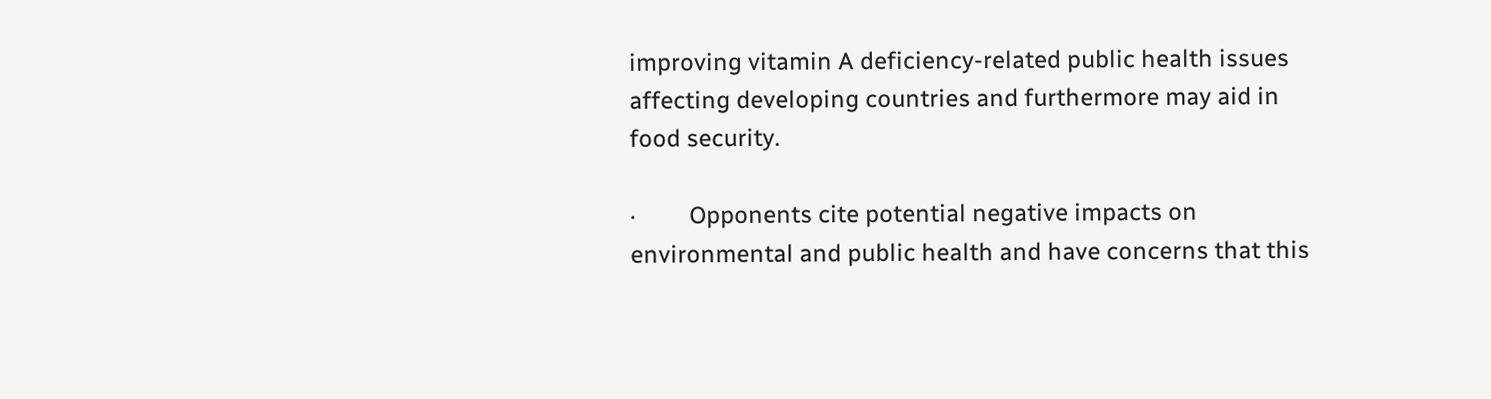improving vitamin A deficiency-related public health issues affecting developing countries and furthermore may aid in food security.

·         Opponents cite potential negative impacts on environmental and public health and have concerns that this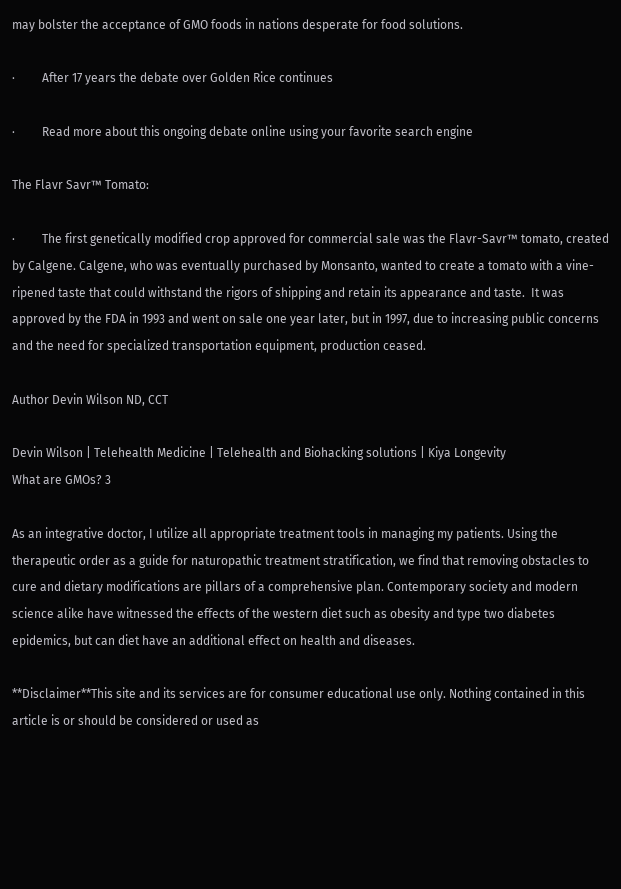may bolster the acceptance of GMO foods in nations desperate for food solutions.

·         After 17 years the debate over Golden Rice continues

·         Read more about this ongoing debate online using your favorite search engine

The Flavr Savr™ Tomato:

·         The first genetically modified crop approved for commercial sale was the Flavr-Savr™ tomato, created by Calgene. Calgene, who was eventually purchased by Monsanto, wanted to create a tomato with a vine-ripened taste that could withstand the rigors of shipping and retain its appearance and taste.  It was approved by the FDA in 1993 and went on sale one year later, but in 1997, due to increasing public concerns and the need for specialized transportation equipment, production ceased.

Author Devin Wilson ND, CCT

Devin Wilson | Telehealth Medicine | Telehealth and Biohacking solutions | Kiya Longevity
What are GMOs? 3

As an integrative doctor, I utilize all appropriate treatment tools in managing my patients. Using the therapeutic order as a guide for naturopathic treatment stratification, we find that removing obstacles to cure and dietary modifications are pillars of a comprehensive plan. Contemporary society and modern science alike have witnessed the effects of the western diet such as obesity and type two diabetes epidemics, but can diet have an additional effect on health and diseases.

**Disclaimer**This site and its services are for consumer educational use only. Nothing contained in this article is or should be considered or used as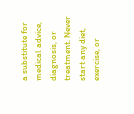a substitute for medical advice, diagnosis, or treatment. Never start any diet, exercise, or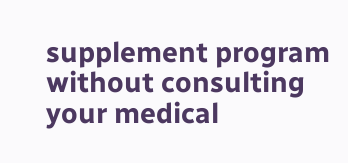supplement program without consulting your medical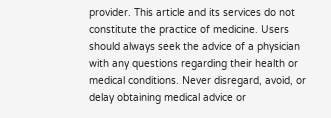provider. This article and its services do not constitute the practice of medicine. Users should always seek the advice of a physician with any questions regarding their health or medical conditions. Never disregard, avoid, or delay obtaining medical advice or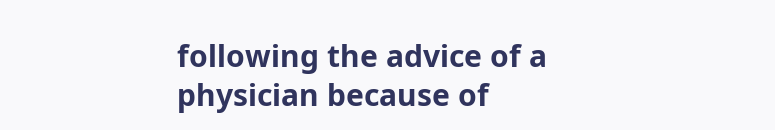following the advice of a physician because of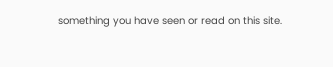something you have seen or read on this site.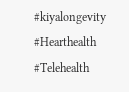#kiyalongevity #Hearthealth #Telehealth